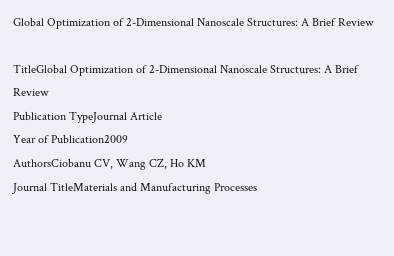Global Optimization of 2-Dimensional Nanoscale Structures: A Brief Review

TitleGlobal Optimization of 2-Dimensional Nanoscale Structures: A Brief Review
Publication TypeJournal Article
Year of Publication2009
AuthorsCiobanu CV, Wang CZ, Ho KM
Journal TitleMaterials and Manufacturing Processes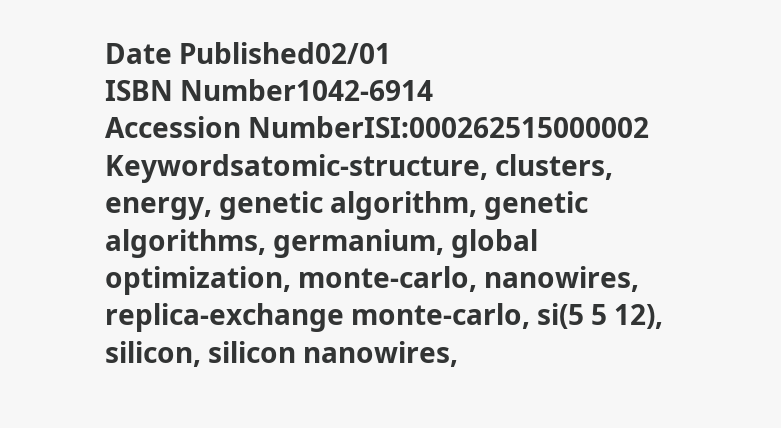Date Published02/01
ISBN Number1042-6914
Accession NumberISI:000262515000002
Keywordsatomic-structure, clusters, energy, genetic algorithm, genetic algorithms, germanium, global optimization, monte-carlo, nanowires, replica-exchange monte-carlo, si(5 5 12), silicon, silicon nanowires,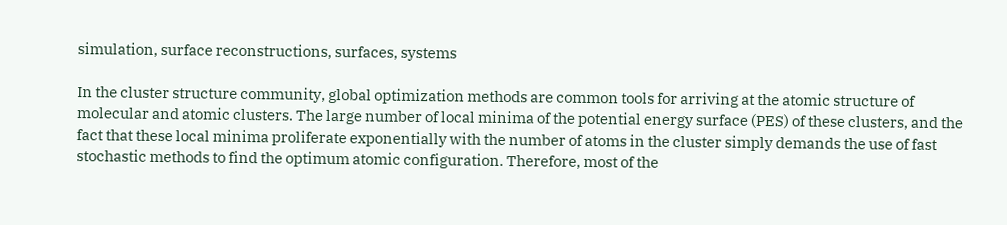simulation, surface reconstructions, surfaces, systems

In the cluster structure community, global optimization methods are common tools for arriving at the atomic structure of molecular and atomic clusters. The large number of local minima of the potential energy surface (PES) of these clusters, and the fact that these local minima proliferate exponentially with the number of atoms in the cluster simply demands the use of fast stochastic methods to find the optimum atomic configuration. Therefore, most of the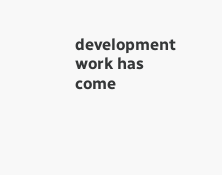development work has come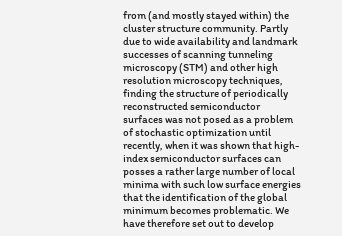from (and mostly stayed within) the cluster structure community. Partly due to wide availability and landmark successes of scanning tunneling microscopy (STM) and other high resolution microscopy techniques, finding the structure of periodically reconstructed semiconductor surfaces was not posed as a problem of stochastic optimization until recently, when it was shown that high-index semiconductor surfaces can posses a rather large number of local minima with such low surface energies that the identification of the global minimum becomes problematic. We have therefore set out to develop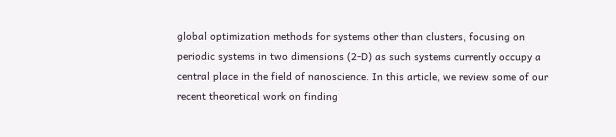global optimization methods for systems other than clusters, focusing on periodic systems in two dimensions (2-D) as such systems currently occupy a central place in the field of nanoscience. In this article, we review some of our recent theoretical work on finding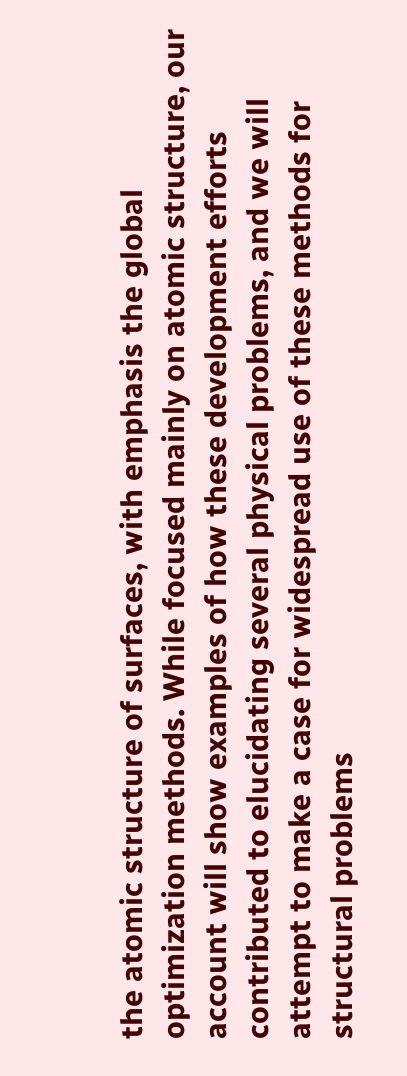the atomic structure of surfaces, with emphasis the global optimization methods. While focused mainly on atomic structure, our account will show examples of how these development efforts contributed to elucidating several physical problems, and we will attempt to make a case for widespread use of these methods for structural problems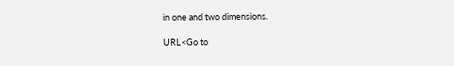in one and two dimensions.

URL<Go to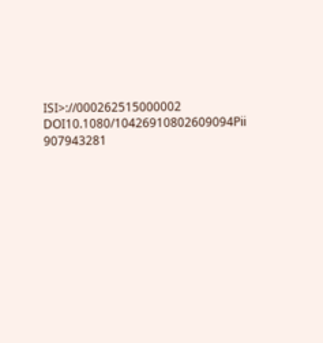ISI>://000262515000002
DOI10.1080/10426910802609094Pii 907943281